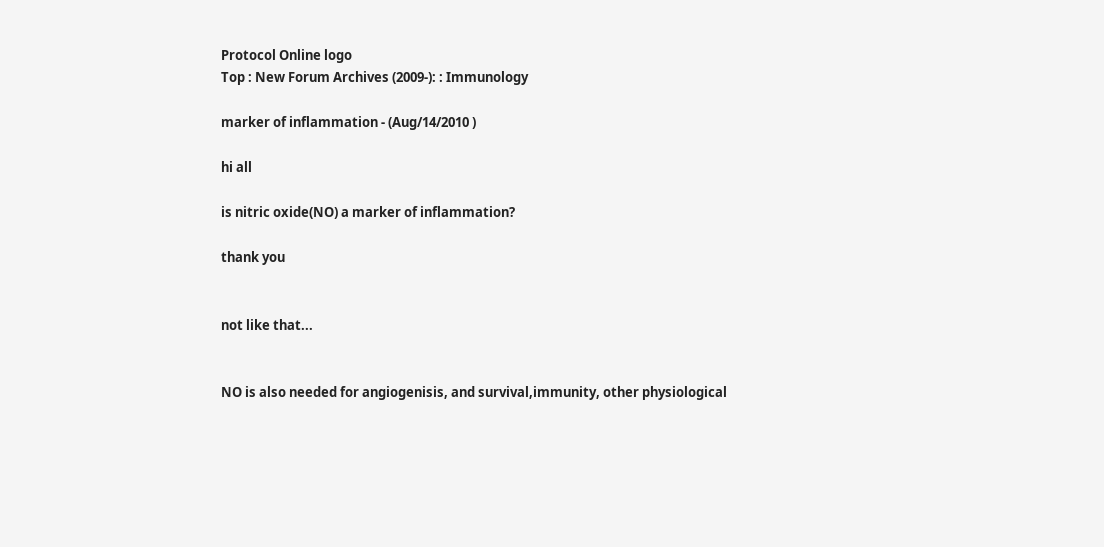Protocol Online logo
Top : New Forum Archives (2009-): : Immunology

marker of inflammation - (Aug/14/2010 )

hi all

is nitric oxide(NO) a marker of inflammation?

thank you


not like that...


NO is also needed for angiogenisis, and survival,immunity, other physiological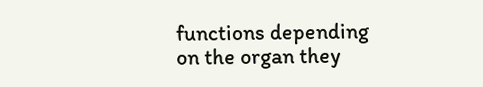functions depending on the organ they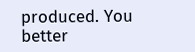produced. You better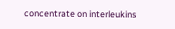concentrate on interleukins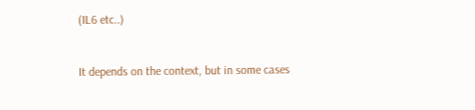(IL6 etc..)


It depends on the context, but in some cases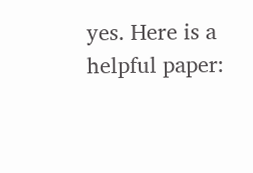yes. Here is a helpful paper: